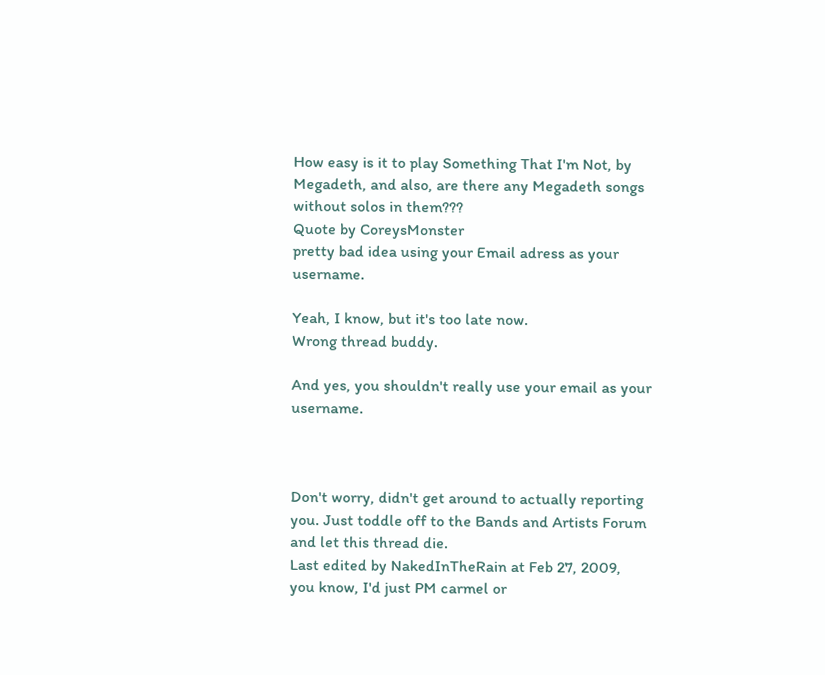How easy is it to play Something That I'm Not, by Megadeth, and also, are there any Megadeth songs without solos in them???
Quote by CoreysMonster
pretty bad idea using your Email adress as your username.

Yeah, I know, but it's too late now.
Wrong thread buddy.

And yes, you shouldn't really use your email as your username.



Don't worry, didn't get around to actually reporting you. Just toddle off to the Bands and Artists Forum and let this thread die.
Last edited by NakedInTheRain at Feb 27, 2009,
you know, I'd just PM carmel or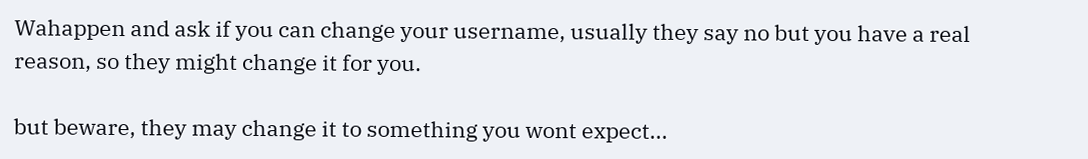Wahappen and ask if you can change your username, usually they say no but you have a real reason, so they might change it for you.

but beware, they may change it to something you wont expect...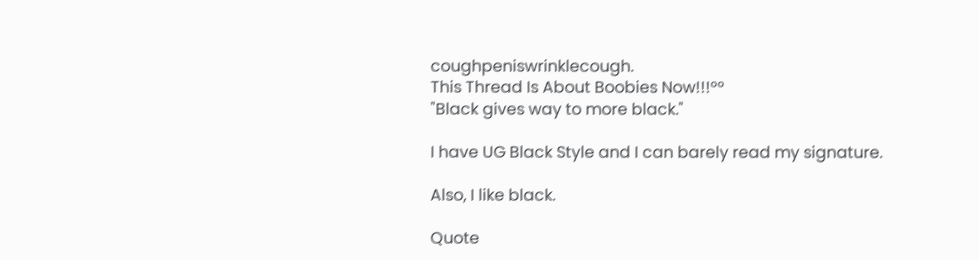coughpeniswrinklecough.
This Thread Is About Boobies Now!!!°°
"Black gives way to more black."

I have UG Black Style and I can barely read my signature.

Also, I like black.

Quote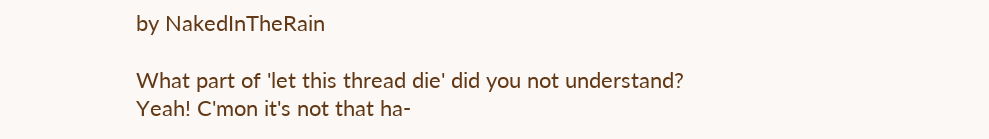by NakedInTheRain

What part of 'let this thread die' did you not understand?
Yeah! C'mon it's not that ha-